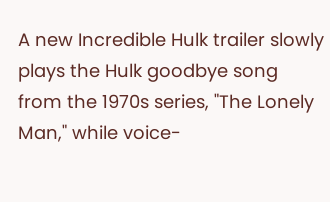A new Incredible Hulk trailer slowly plays the Hulk goodbye song from the 1970s series, "The Lonely Man," while voice-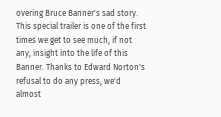overing Bruce Banner's sad story. This special trailer is one of the first times we get to see much, if not any, insight into the life of this Banner. Thanks to Edward Norton's refusal to do any press, we'd almost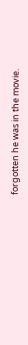forgotten he was in the movie.